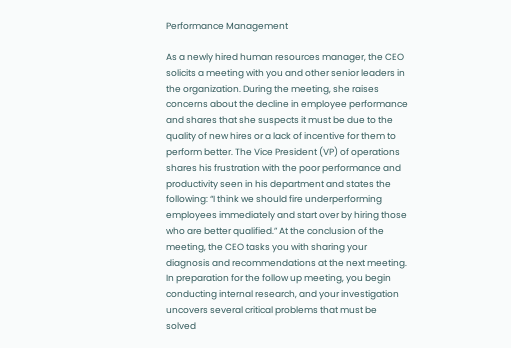Performance Management

As a newly hired human resources manager, the CEO solicits a meeting with you and other senior leaders in the organization. During the meeting, she raises concerns about the decline in employee performance and shares that she suspects it must be due to the quality of new hires or a lack of incentive for them to perform better. The Vice President (VP) of operations shares his frustration with the poor performance and productivity seen in his department and states the following: “I think we should fire underperforming employees immediately and start over by hiring those who are better qualified.” At the conclusion of the meeting, the CEO tasks you with sharing your diagnosis and recommendations at the next meeting. In preparation for the follow up meeting, you begin conducting internal research, and your investigation uncovers several critical problems that must be solved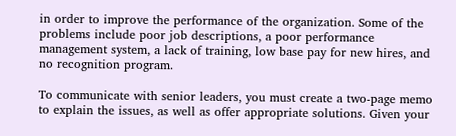in order to improve the performance of the organization. Some of the problems include poor job descriptions, a poor performance management system, a lack of training, low base pay for new hires, and no recognition program.

To communicate with senior leaders, you must create a two-page memo to explain the issues, as well as offer appropriate solutions. Given your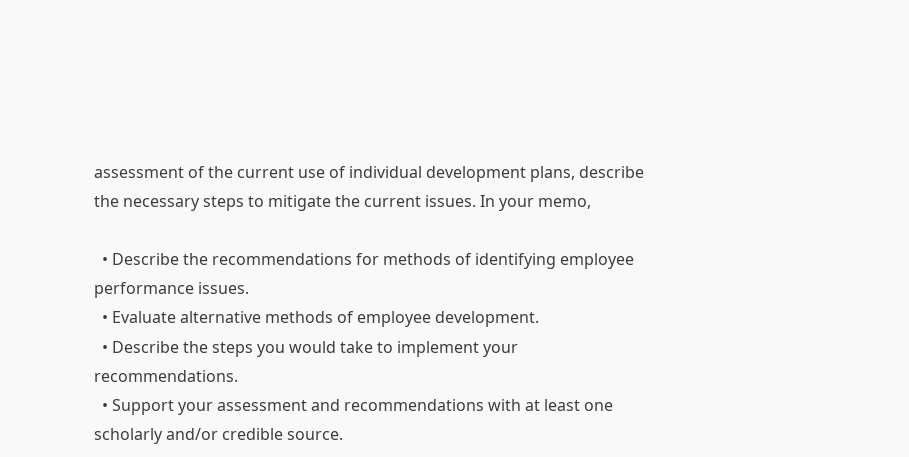assessment of the current use of individual development plans, describe the necessary steps to mitigate the current issues. In your memo,

  • Describe the recommendations for methods of identifying employee performance issues.
  • Evaluate alternative methods of employee development.
  • Describe the steps you would take to implement your recommendations.
  • Support your assessment and recommendations with at least one scholarly and/or credible source.